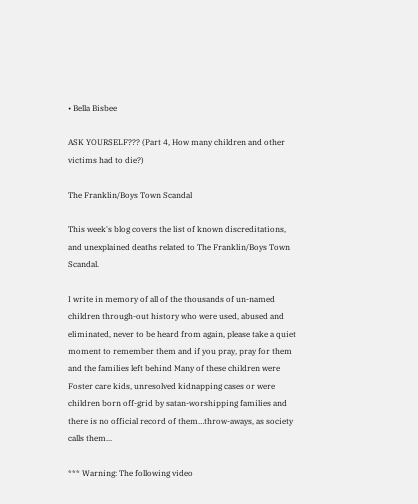• Bella Bisbee

ASK YOURSELF??? (Part 4, How many children and other victims had to die?)

The Franklin/Boys Town Scandal

This week's blog covers the list of known discreditations, and unexplained deaths related to The Franklin/Boys Town Scandal.

I write in memory of all of the thousands of un-named children through-out history who were used, abused and eliminated, never to be heard from again, please take a quiet moment to remember them and if you pray, pray for them and the families left behind Many of these children were Foster care kids, unresolved kidnapping cases or were children born off-grid by satan-worshipping families and there is no official record of them…throw-aways, as society calls them...

*** Warning: The following video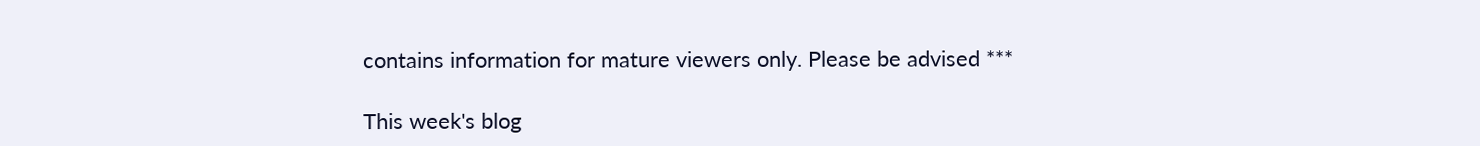contains information for mature viewers only. Please be advised ***

This week's blog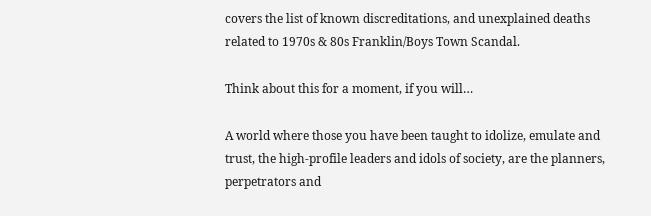covers the list of known discreditations, and unexplained deaths related to 1970s & 80s Franklin/Boys Town Scandal.

Think about this for a moment, if you will…

A world where those you have been taught to idolize, emulate and trust, the high-profile leaders and idols of society, are the planners, perpetrators and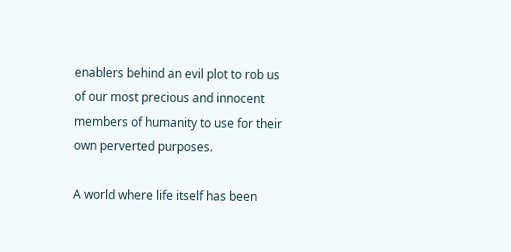enablers behind an evil plot to rob us of our most precious and innocent members of humanity to use for their own perverted purposes.

A world where life itself has been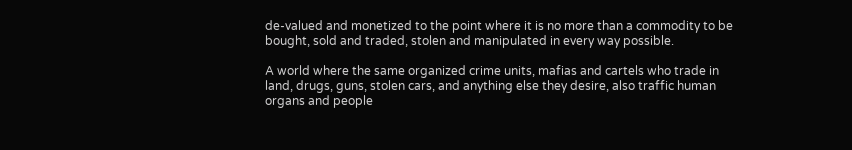de-valued and monetized to the point where it is no more than a commodity to be bought, sold and traded, stolen and manipulated in every way possible.

A world where the same organized crime units, mafias and cartels who trade in land, drugs, guns, stolen cars, and anything else they desire, also traffic human organs and people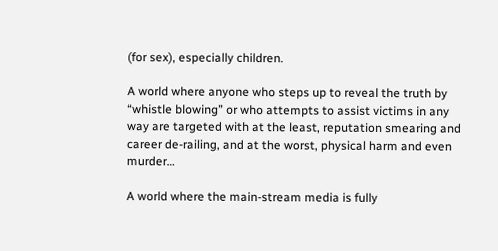(for sex), especially children.

A world where anyone who steps up to reveal the truth by “whistle blowing” or who attempts to assist victims in any way are targeted with at the least, reputation smearing and career de-railing, and at the worst, physical harm and even murder…

A world where the main-stream media is fully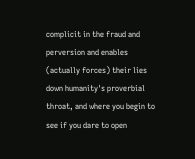complicit in the fraud and perversion and enables (actually forces) their lies down humanity's proverbial throat, and where you begin to see if you dare to open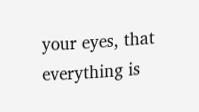your eyes, that everything is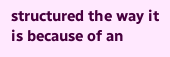structured the way it is because of an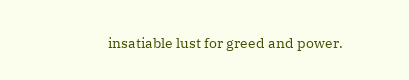insatiable lust for greed and power.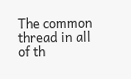The common thread in all of th